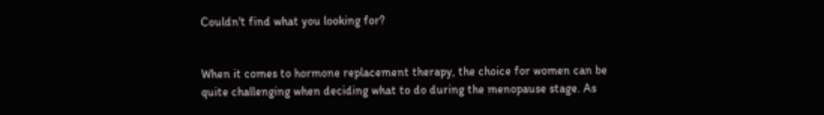Couldn't find what you looking for?


When it comes to hormone replacement therapy, the choice for women can be quite challenging when deciding what to do during the menopause stage. As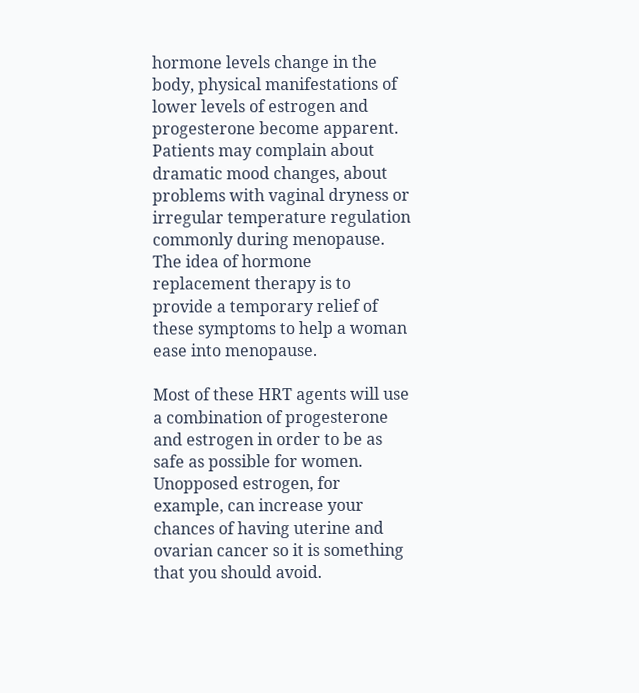hormone levels change in the body, physical manifestations of lower levels of estrogen and progesterone become apparent. Patients may complain about dramatic mood changes, about problems with vaginal dryness or irregular temperature regulation commonly during menopause. The idea of hormone replacement therapy is to provide a temporary relief of these symptoms to help a woman ease into menopause.

Most of these HRT agents will use a combination of progesterone and estrogen in order to be as safe as possible for women. Unopposed estrogen, for example, can increase your chances of having uterine and ovarian cancer so it is something that you should avoid.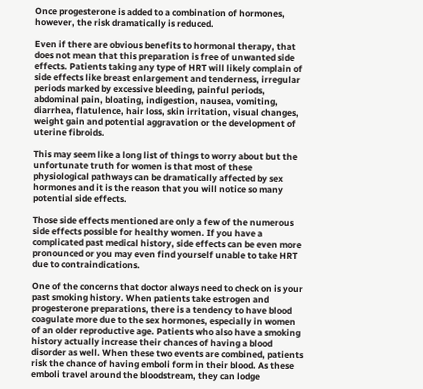Once progesterone is added to a combination of hormones, however, the risk dramatically is reduced.

Even if there are obvious benefits to hormonal therapy, that does not mean that this preparation is free of unwanted side effects. Patients taking any type of HRT will likely complain of side effects like breast enlargement and tenderness, irregular periods marked by excessive bleeding, painful periods, abdominal pain, bloating, indigestion, nausea, vomiting, diarrhea, flatulence, hair loss, skin irritation, visual changes, weight gain and potential aggravation or the development of uterine fibroids.

This may seem like a long list of things to worry about but the unfortunate truth for women is that most of these physiological pathways can be dramatically affected by sex hormones and it is the reason that you will notice so many potential side effects.

Those side effects mentioned are only a few of the numerous side effects possible for healthy women. If you have a complicated past medical history, side effects can be even more pronounced or you may even find yourself unable to take HRT due to contraindications.

One of the concerns that doctor always need to check on is your past smoking history. When patients take estrogen and progesterone preparations, there is a tendency to have blood coagulate more due to the sex hormones, especially in women of an older reproductive age. Patients who also have a smoking history actually increase their chances of having a blood disorder as well. When these two events are combined, patients risk the chance of having emboli form in their blood. As these emboli travel around the bloodstream, they can lodge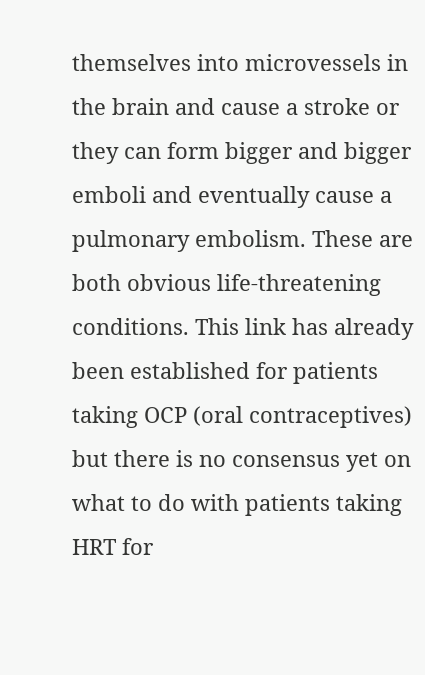themselves into microvessels in the brain and cause a stroke or they can form bigger and bigger emboli and eventually cause a pulmonary embolism. These are both obvious life-threatening conditions. This link has already been established for patients taking OCP (oral contraceptives) but there is no consensus yet on what to do with patients taking HRT for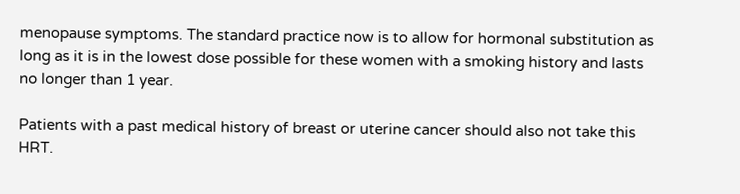menopause symptoms. The standard practice now is to allow for hormonal substitution as long as it is in the lowest dose possible for these women with a smoking history and lasts no longer than 1 year.

Patients with a past medical history of breast or uterine cancer should also not take this HRT.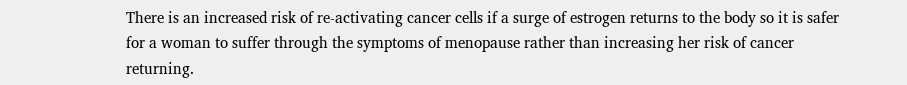There is an increased risk of re-activating cancer cells if a surge of estrogen returns to the body so it is safer for a woman to suffer through the symptoms of menopause rather than increasing her risk of cancer returning.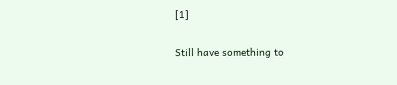[1]

Still have something to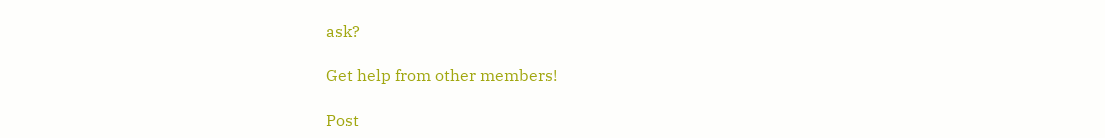ask?

Get help from other members!

Post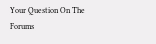Your Question On The Forums